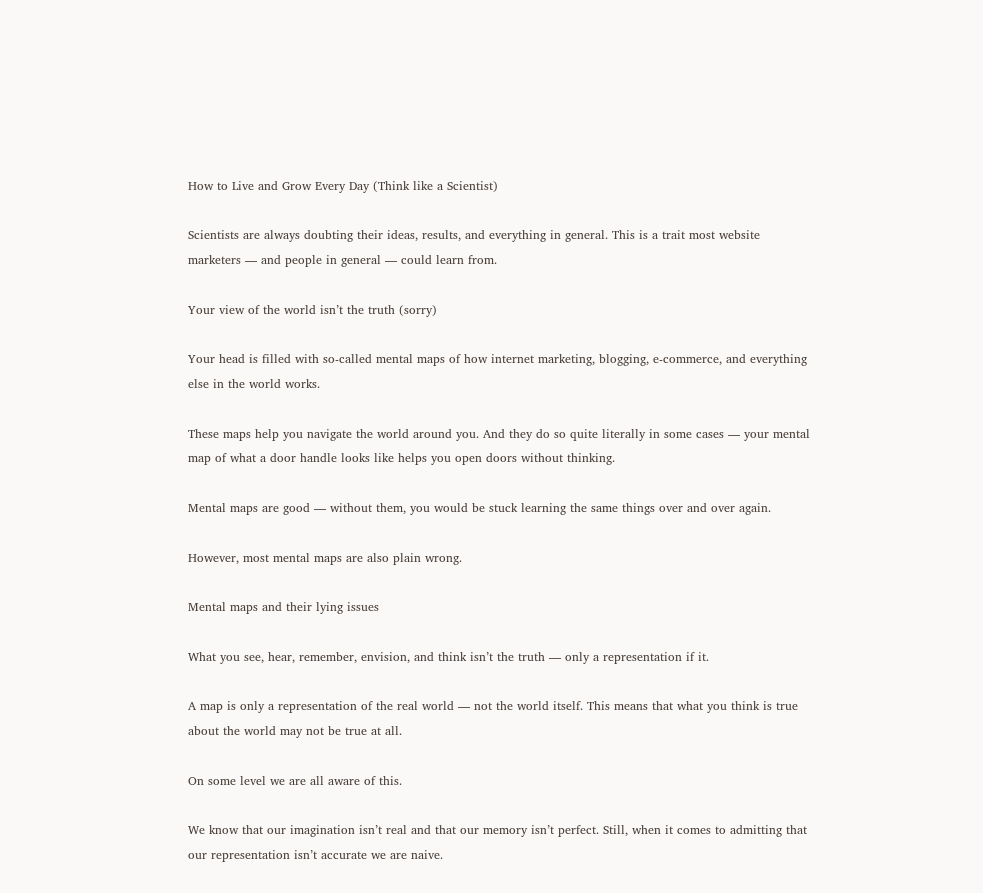How to Live and Grow Every Day (Think like a Scientist)

Scientists are always doubting their ideas, results, and everything in general. This is a trait most website marketers — and people in general — could learn from.

Your view of the world isn’t the truth (sorry)

Your head is filled with so-called mental maps of how internet marketing, blogging, e-commerce, and everything else in the world works.

These maps help you navigate the world around you. And they do so quite literally in some cases — your mental map of what a door handle looks like helps you open doors without thinking.

Mental maps are good — without them, you would be stuck learning the same things over and over again.

However, most mental maps are also plain wrong.

Mental maps and their lying issues

What you see, hear, remember, envision, and think isn’t the truth — only a representation if it.

A map is only a representation of the real world — not the world itself. This means that what you think is true about the world may not be true at all.

On some level we are all aware of this.

We know that our imagination isn’t real and that our memory isn’t perfect. Still, when it comes to admitting that our representation isn’t accurate we are naive.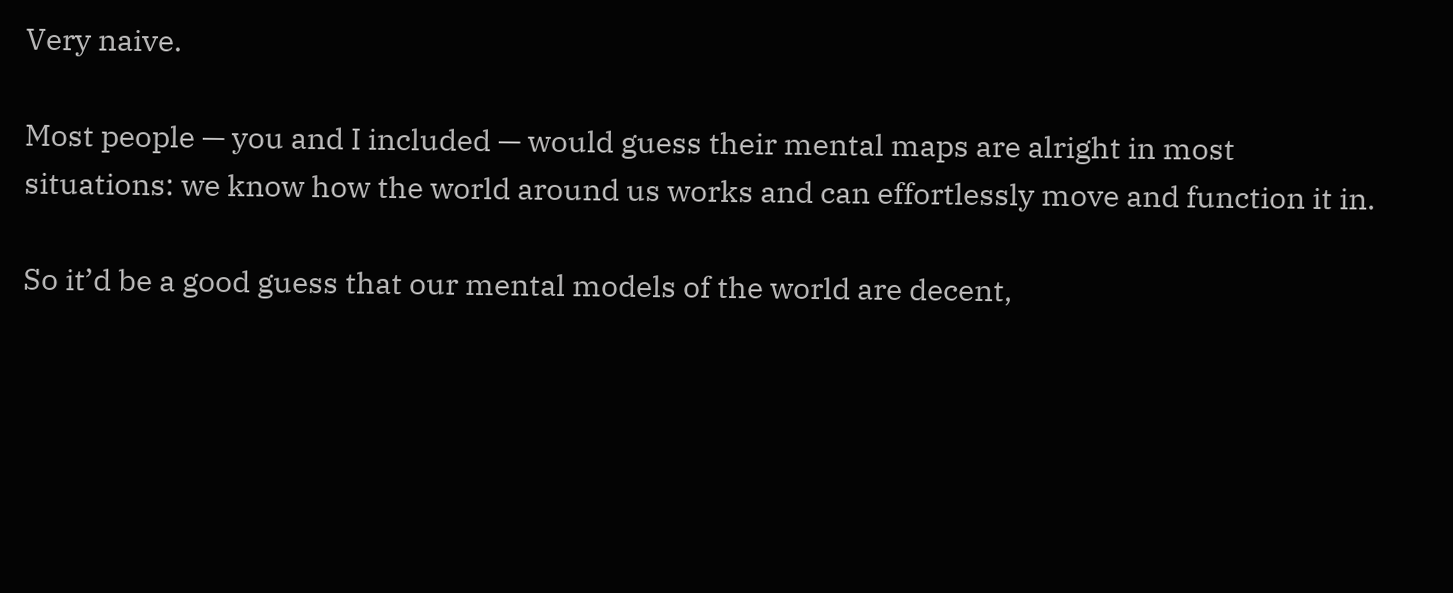Very naive.

Most people — you and I included — would guess their mental maps are alright in most situations: we know how the world around us works and can effortlessly move and function it in.

So it’d be a good guess that our mental models of the world are decent,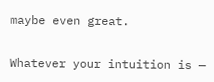maybe even great.

Whatever your intuition is —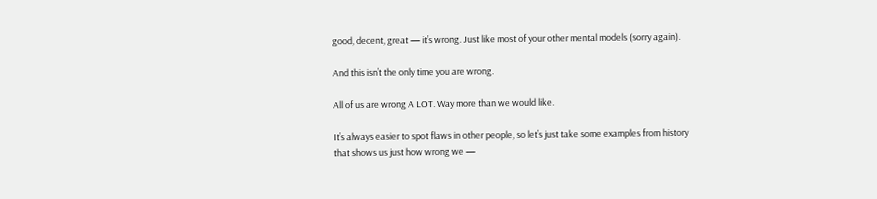good, decent, great — it’s wrong. Just like most of your other mental models (sorry again).

And this isn’t the only time you are wrong.

All of us are wrong A LOT. Way more than we would like.

It’s always easier to spot flaws in other people, so let’s just take some examples from history that shows us just how wrong we —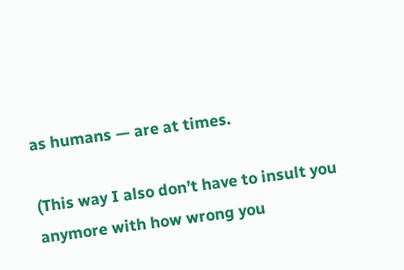as humans — are at times.

(This way I also don’t have to insult you anymore with how wrong you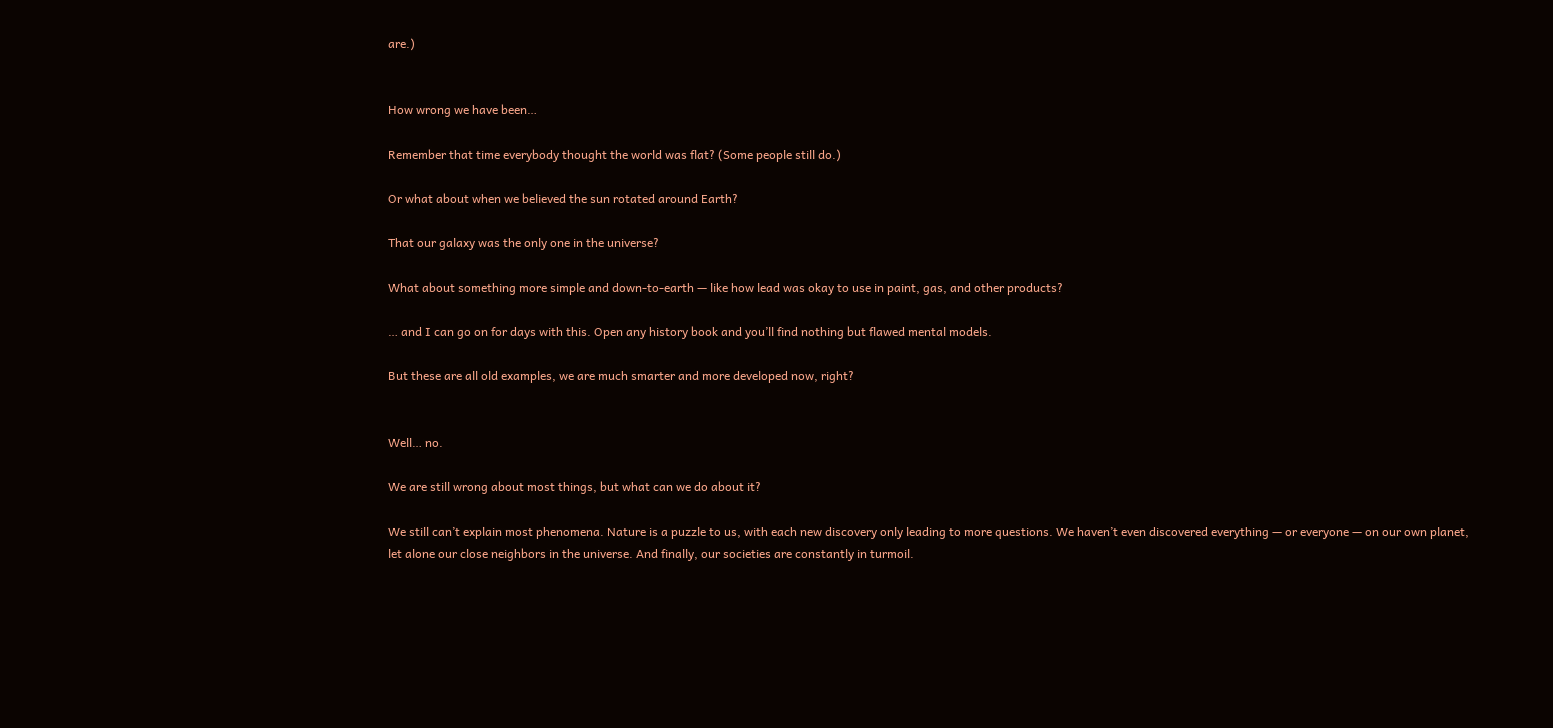are.)


How wrong we have been…

Remember that time everybody thought the world was flat? (Some people still do.)

Or what about when we believed the sun rotated around Earth?

That our galaxy was the only one in the universe?

What about something more simple and down-to-earth — like how lead was okay to use in paint, gas, and other products?

… and I can go on for days with this. Open any history book and you’ll find nothing but flawed mental models.

But these are all old examples, we are much smarter and more developed now, right?


Well… no.

We are still wrong about most things, but what can we do about it?

We still can’t explain most phenomena. Nature is a puzzle to us, with each new discovery only leading to more questions. We haven’t even discovered everything — or everyone — on our own planet, let alone our close neighbors in the universe. And finally, our societies are constantly in turmoil.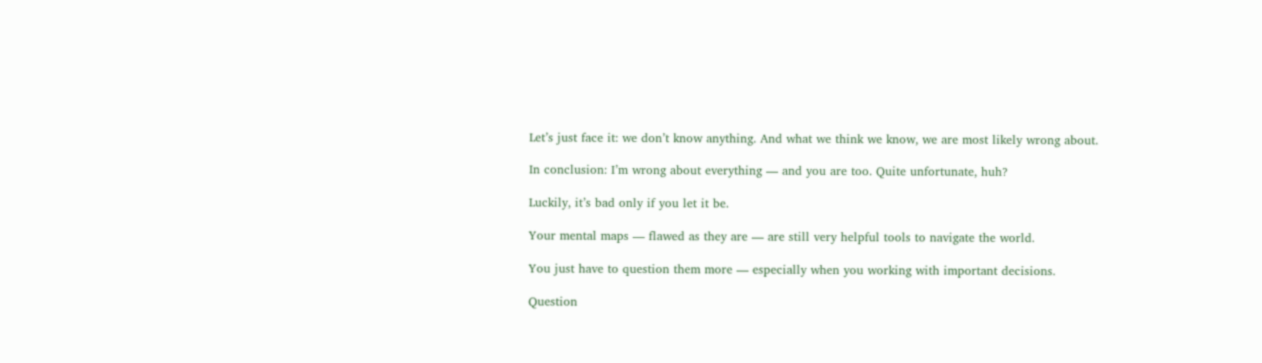Let’s just face it: we don’t know anything. And what we think we know, we are most likely wrong about.

In conclusion: I’m wrong about everything — and you are too. Quite unfortunate, huh?

Luckily, it’s bad only if you let it be.

Your mental maps — flawed as they are — are still very helpful tools to navigate the world.

You just have to question them more — especially when you working with important decisions.

Question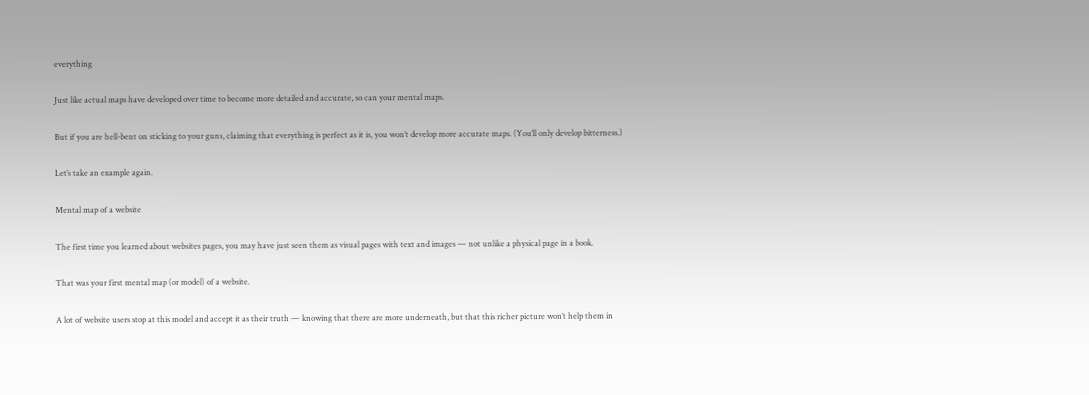everything

Just like actual maps have developed over time to become more detailed and accurate, so can your mental maps.

But if you are hell-bent on sticking to your guns, claiming that everything is perfect as it is, you won’t develop more accurate maps. (You’ll only develop bitterness.)

Let’s take an example again.

Mental map of a website

The first time you learned about websites pages, you may have just seen them as visual pages with text and images — not unlike a physical page in a book.

That was your first mental map (or model) of a website.

A lot of website users stop at this model and accept it as their truth — knowing that there are more underneath, but that this richer picture won’t help them in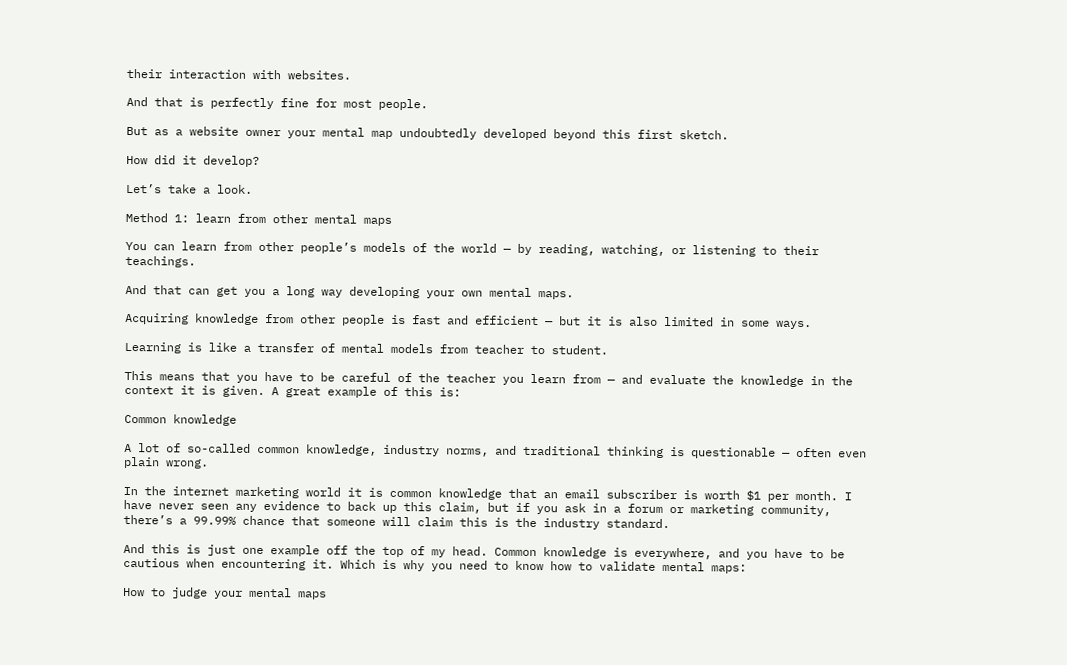their interaction with websites.

And that is perfectly fine for most people.

But as a website owner your mental map undoubtedly developed beyond this first sketch.

How did it develop?

Let’s take a look.

Method 1: learn from other mental maps

You can learn from other people’s models of the world — by reading, watching, or listening to their teachings.

And that can get you a long way developing your own mental maps.

Acquiring knowledge from other people is fast and efficient — but it is also limited in some ways.

Learning is like a transfer of mental models from teacher to student.

This means that you have to be careful of the teacher you learn from — and evaluate the knowledge in the context it is given. A great example of this is:

Common knowledge

A lot of so-called common knowledge, industry norms, and traditional thinking is questionable — often even plain wrong.

In the internet marketing world it is common knowledge that an email subscriber is worth $1 per month. I have never seen any evidence to back up this claim, but if you ask in a forum or marketing community, there’s a 99.99% chance that someone will claim this is the industry standard.

And this is just one example off the top of my head. Common knowledge is everywhere, and you have to be cautious when encountering it. Which is why you need to know how to validate mental maps:

How to judge your mental maps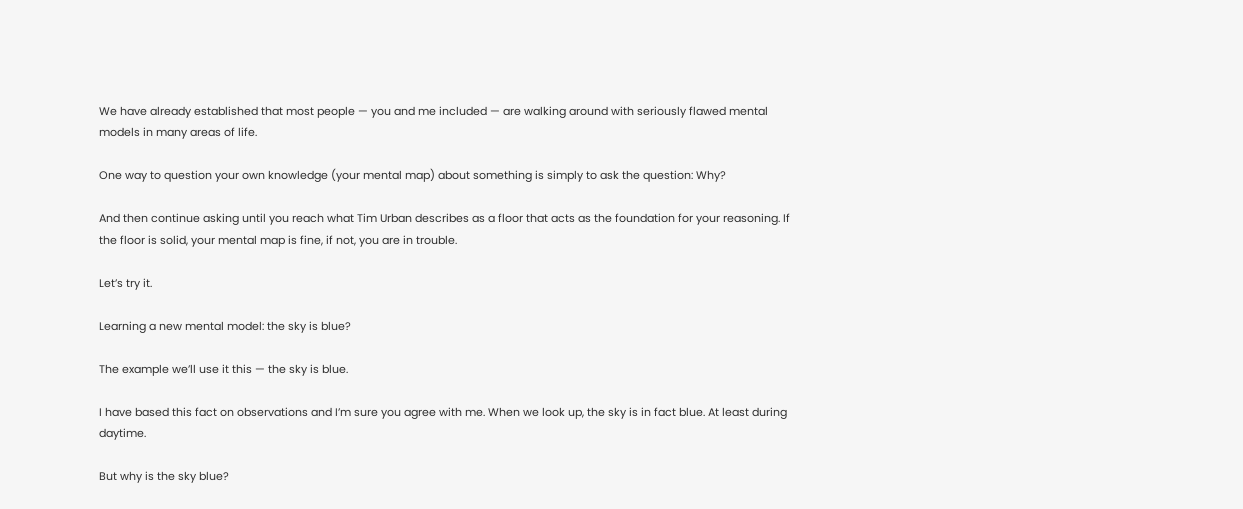We have already established that most people — you and me included — are walking around with seriously flawed mental models in many areas of life.

One way to question your own knowledge (your mental map) about something is simply to ask the question: Why?

And then continue asking until you reach what Tim Urban describes as a floor that acts as the foundation for your reasoning. If the floor is solid, your mental map is fine, if not, you are in trouble.

Let’s try it.

Learning a new mental model: the sky is blue?

The example we’ll use it this — the sky is blue.

I have based this fact on observations and I’m sure you agree with me. When we look up, the sky is in fact blue. At least during daytime.

But why is the sky blue?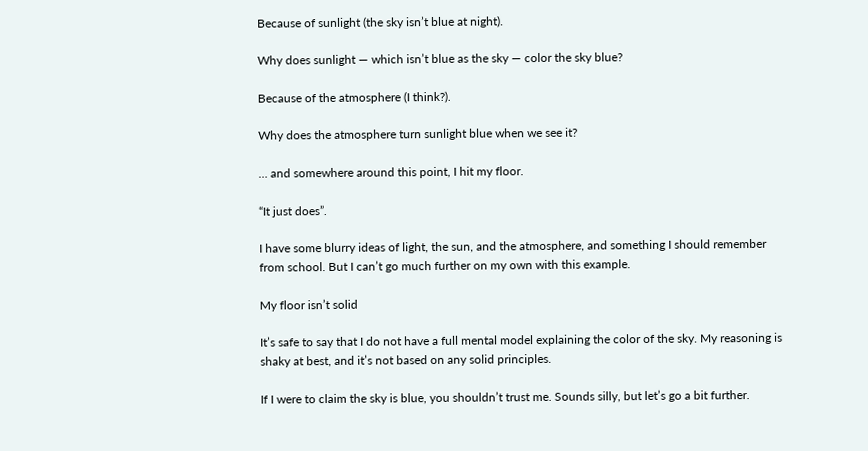Because of sunlight (the sky isn’t blue at night).

Why does sunlight — which isn’t blue as the sky — color the sky blue?

Because of the atmosphere (I think?).

Why does the atmosphere turn sunlight blue when we see it?

… and somewhere around this point, I hit my floor.

“It just does”.

I have some blurry ideas of light, the sun, and the atmosphere, and something I should remember from school. But I can’t go much further on my own with this example.

My floor isn’t solid

It’s safe to say that I do not have a full mental model explaining the color of the sky. My reasoning is shaky at best, and it’s not based on any solid principles.

If I were to claim the sky is blue, you shouldn’t trust me. Sounds silly, but let’s go a bit further.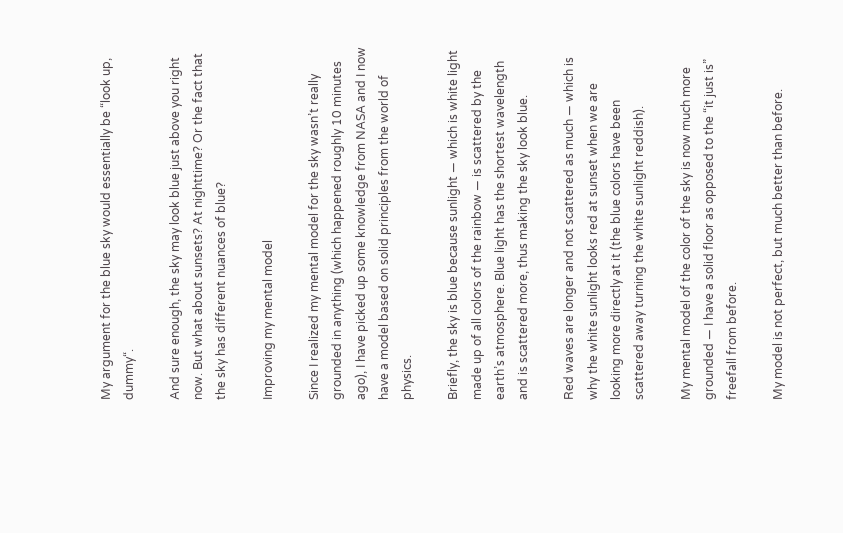My argument for the blue sky would essentially be “look up, dummy“.

And sure enough, the sky may look blue just above you right now. But what about sunsets? At nighttime? Or the fact that the sky has different nuances of blue?

Improving my mental model

Since I realized my mental model for the sky wasn’t really grounded in anything (which happened roughly 10 minutes ago), I have picked up some knowledge from NASA and I now have a model based on solid principles from the world of physics.

Briefly, the sky is blue because sunlight — which is white light made up of all colors of the rainbow — is scattered by the earth’s atmosphere. Blue light has the shortest wavelength and is scattered more, thus making the sky look blue.

Red waves are longer and not scattered as much — which is why the white sunlight looks red at sunset when we are looking more directly at it (the blue colors have been scattered away turning the white sunlight reddish).

My mental model of the color of the sky is now much more grounded — I have a solid floor as opposed to the “it just is” freefall from before.

My model is not perfect, but much better than before.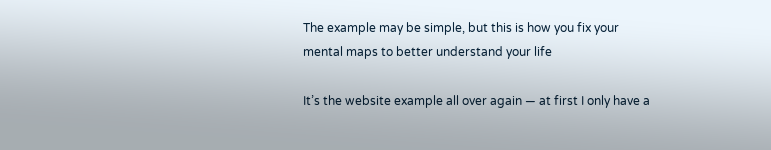The example may be simple, but this is how you fix your mental maps to better understand your life

It’s the website example all over again — at first I only have a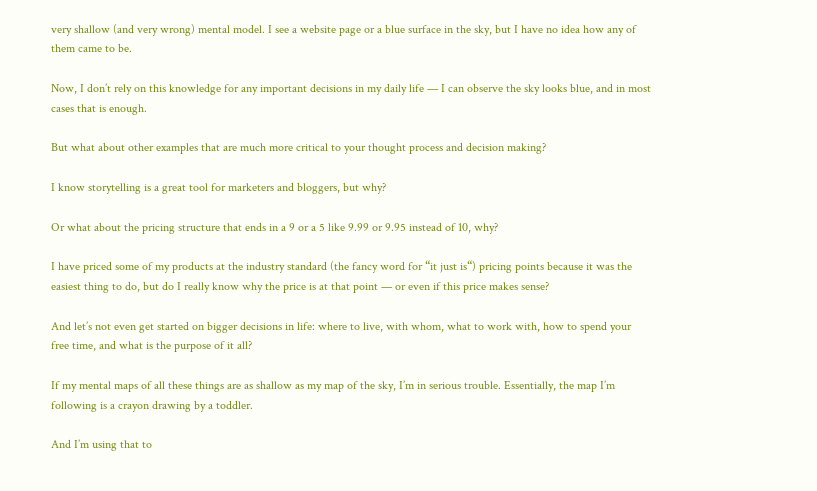very shallow (and very wrong) mental model. I see a website page or a blue surface in the sky, but I have no idea how any of them came to be.

Now, I don’t rely on this knowledge for any important decisions in my daily life — I can observe the sky looks blue, and in most cases that is enough.

But what about other examples that are much more critical to your thought process and decision making?

I know storytelling is a great tool for marketers and bloggers, but why?

Or what about the pricing structure that ends in a 9 or a 5 like 9.99 or 9.95 instead of 10, why?

I have priced some of my products at the industry standard (the fancy word for “it just is“) pricing points because it was the easiest thing to do, but do I really know why the price is at that point — or even if this price makes sense?

And let’s not even get started on bigger decisions in life: where to live, with whom, what to work with, how to spend your free time, and what is the purpose of it all?

If my mental maps of all these things are as shallow as my map of the sky, I’m in serious trouble. Essentially, the map I’m following is a crayon drawing by a toddler.

And I’m using that to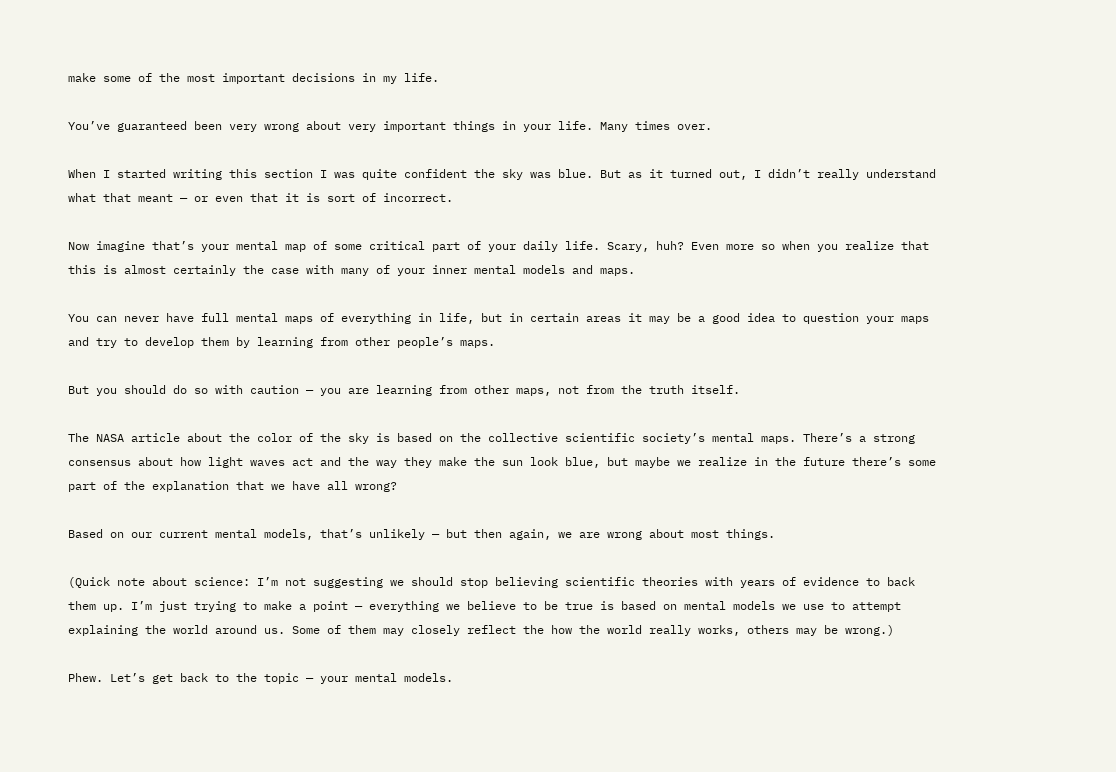make some of the most important decisions in my life.

You’ve guaranteed been very wrong about very important things in your life. Many times over.

When I started writing this section I was quite confident the sky was blue. But as it turned out, I didn’t really understand what that meant — or even that it is sort of incorrect.

Now imagine that’s your mental map of some critical part of your daily life. Scary, huh? Even more so when you realize that this is almost certainly the case with many of your inner mental models and maps.

You can never have full mental maps of everything in life, but in certain areas it may be a good idea to question your maps and try to develop them by learning from other people’s maps.

But you should do so with caution — you are learning from other maps, not from the truth itself.

The NASA article about the color of the sky is based on the collective scientific society’s mental maps. There’s a strong consensus about how light waves act and the way they make the sun look blue, but maybe we realize in the future there’s some part of the explanation that we have all wrong?

Based on our current mental models, that’s unlikely — but then again, we are wrong about most things.

(Quick note about science: I’m not suggesting we should stop believing scientific theories with years of evidence to back them up. I’m just trying to make a point — everything we believe to be true is based on mental models we use to attempt explaining the world around us. Some of them may closely reflect the how the world really works, others may be wrong.)

Phew. Let’s get back to the topic — your mental models.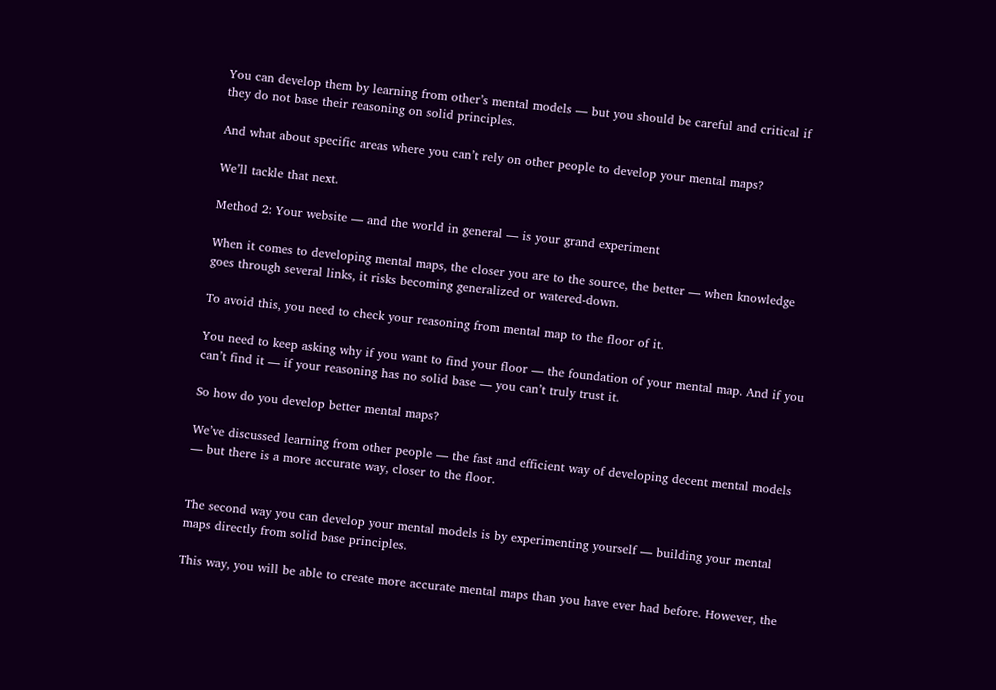You can develop them by learning from other’s mental models — but you should be careful and critical if they do not base their reasoning on solid principles.

And what about specific areas where you can’t rely on other people to develop your mental maps?

We’ll tackle that next.

Method 2: Your website — and the world in general — is your grand experiment

When it comes to developing mental maps, the closer you are to the source, the better — when knowledge goes through several links, it risks becoming generalized or watered-down.

To avoid this, you need to check your reasoning from mental map to the floor of it.

You need to keep asking why if you want to find your floor — the foundation of your mental map. And if you can’t find it — if your reasoning has no solid base — you can’t truly trust it.

So how do you develop better mental maps?

We’ve discussed learning from other people — the fast and efficient way of developing decent mental models — but there is a more accurate way, closer to the floor.


The second way you can develop your mental models is by experimenting yourself — building your mental maps directly from solid base principles.

This way, you will be able to create more accurate mental maps than you have ever had before. However, the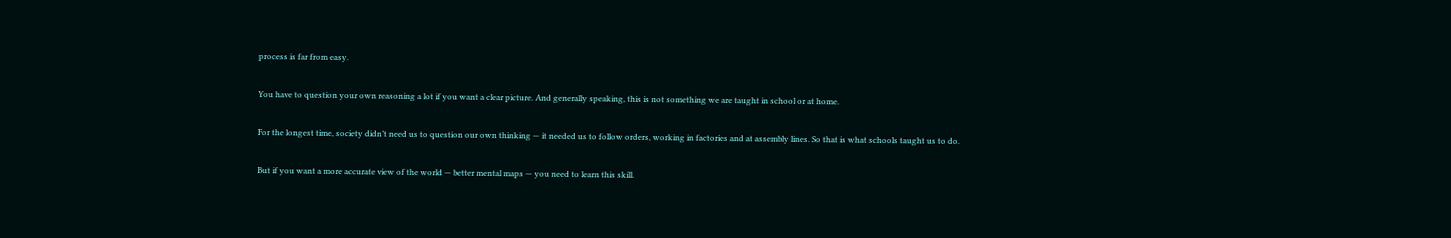process is far from easy.

You have to question your own reasoning a lot if you want a clear picture. And generally speaking, this is not something we are taught in school or at home.

For the longest time, society didn’t need us to question our own thinking — it needed us to follow orders, working in factories and at assembly lines. So that is what schools taught us to do.

But if you want a more accurate view of the world — better mental maps — you need to learn this skill.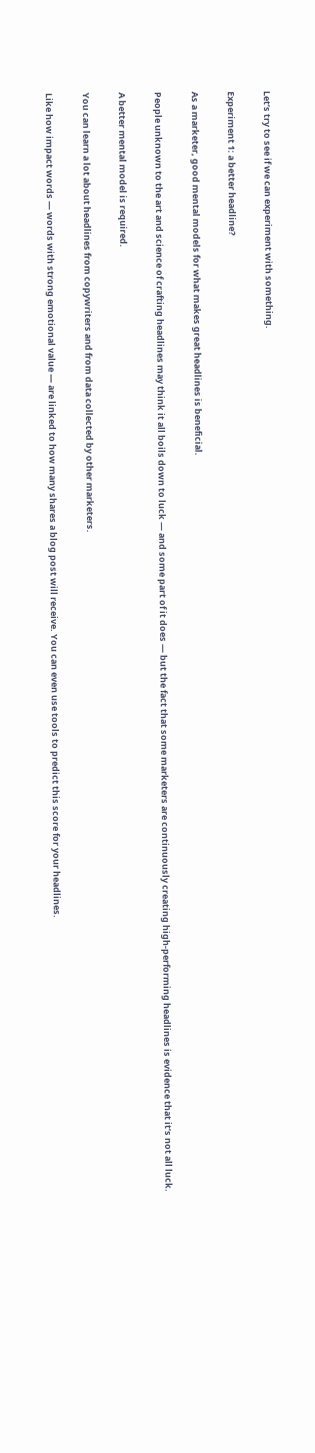Let’s try to see if we can experiment with something.

Experiment 1: a better headline?

As a marketer, good mental models for what makes great headlines is beneficial.

People unknown to the art and science of crafting headlines may think it all boils down to luck — and some part of it does — but the fact that some marketers are continuously creating high-performing headlines is evidence that it’s not all luck.

A better mental model is required.

You can learn a lot about headlines from copywriters and from data collected by other marketers.

Like how impact words — words with strong emotional value — are linked to how many shares a blog post will receive. You can even use tools to predict this score for your headlines.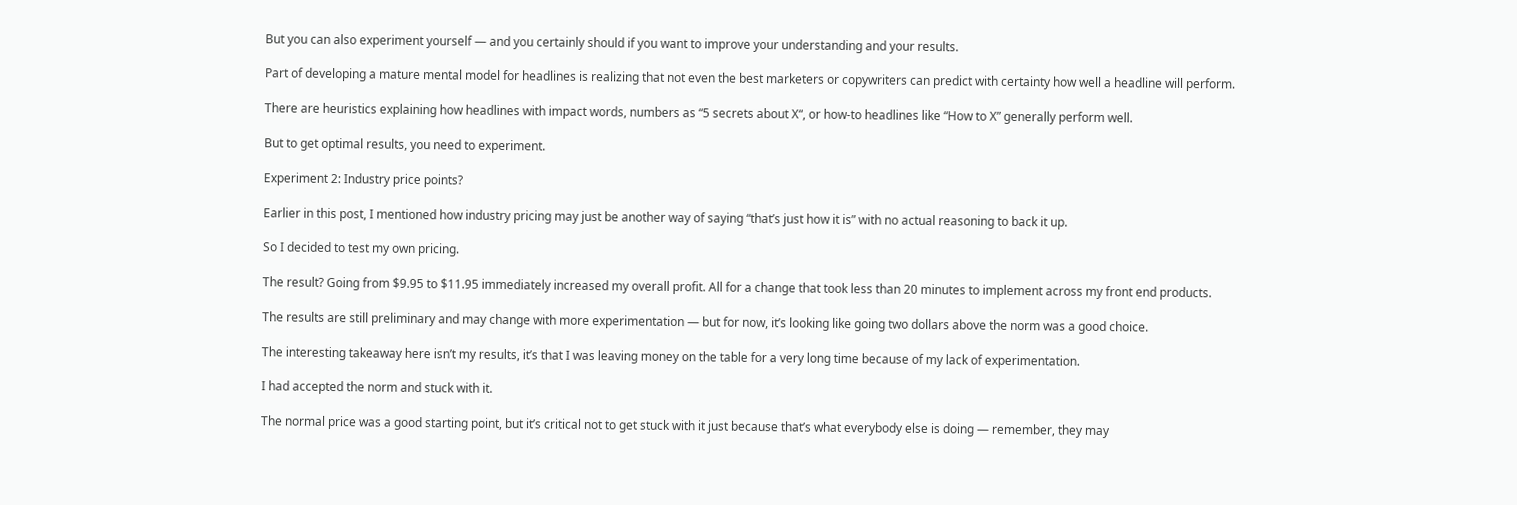But you can also experiment yourself — and you certainly should if you want to improve your understanding and your results.

Part of developing a mature mental model for headlines is realizing that not even the best marketers or copywriters can predict with certainty how well a headline will perform.

There are heuristics explaining how headlines with impact words, numbers as “5 secrets about X“, or how-to headlines like “How to X” generally perform well.

But to get optimal results, you need to experiment.

Experiment 2: Industry price points?

Earlier in this post, I mentioned how industry pricing may just be another way of saying “that’s just how it is” with no actual reasoning to back it up.

So I decided to test my own pricing.

The result? Going from $9.95 to $11.95 immediately increased my overall profit. All for a change that took less than 20 minutes to implement across my front end products.

The results are still preliminary and may change with more experimentation — but for now, it’s looking like going two dollars above the norm was a good choice.

The interesting takeaway here isn’t my results, it’s that I was leaving money on the table for a very long time because of my lack of experimentation.

I had accepted the norm and stuck with it.

The normal price was a good starting point, but it’s critical not to get stuck with it just because that’s what everybody else is doing — remember, they may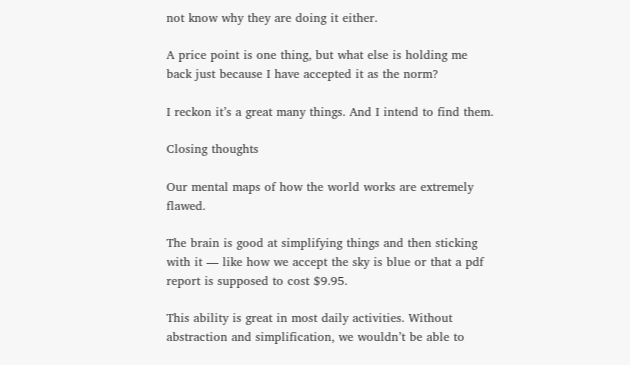not know why they are doing it either.

A price point is one thing, but what else is holding me back just because I have accepted it as the norm?

I reckon it’s a great many things. And I intend to find them.

Closing thoughts

Our mental maps of how the world works are extremely flawed.

The brain is good at simplifying things and then sticking with it — like how we accept the sky is blue or that a pdf report is supposed to cost $9.95.

This ability is great in most daily activities. Without abstraction and simplification, we wouldn’t be able to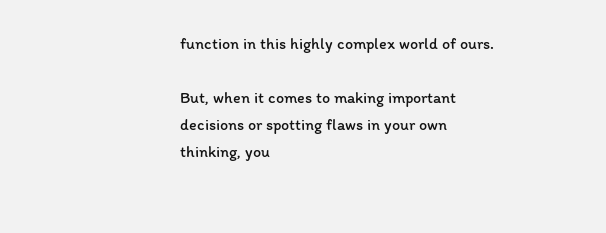function in this highly complex world of ours.

But, when it comes to making important decisions or spotting flaws in your own thinking, you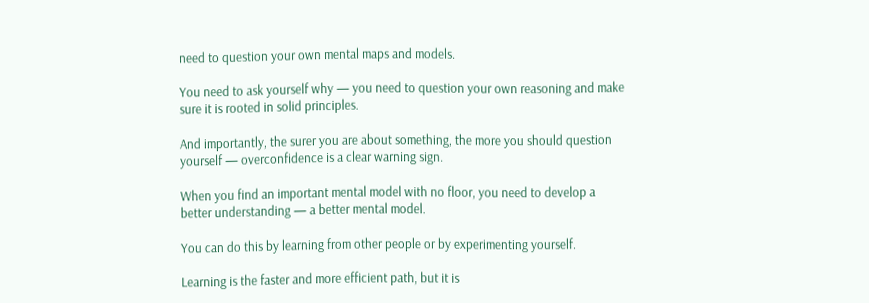need to question your own mental maps and models.

You need to ask yourself why — you need to question your own reasoning and make sure it is rooted in solid principles.

And importantly, the surer you are about something, the more you should question yourself — overconfidence is a clear warning sign.

When you find an important mental model with no floor, you need to develop a better understanding — a better mental model.

You can do this by learning from other people or by experimenting yourself.

Learning is the faster and more efficient path, but it is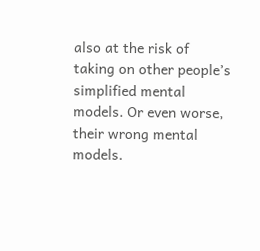also at the risk of taking on other people’s simplified mental models. Or even worse, their wrong mental models.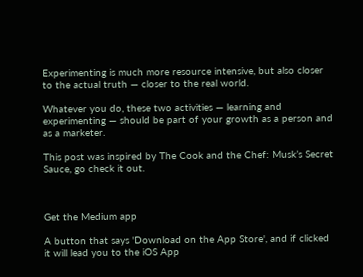Experimenting is much more resource intensive, but also closer to the actual truth — closer to the real world.

Whatever you do, these two activities — learning and experimenting — should be part of your growth as a person and as a marketer.

This post was inspired by The Cook and the Chef: Musk’s Secret Sauce, go check it out.



Get the Medium app

A button that says 'Download on the App Store', and if clicked it will lead you to the iOS App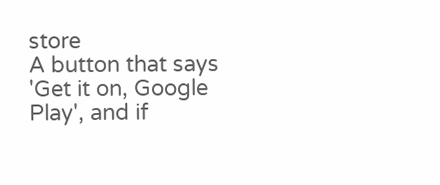store
A button that says 'Get it on, Google Play', and if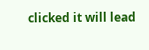clicked it will lead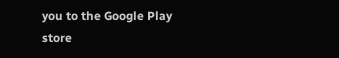you to the Google Play store